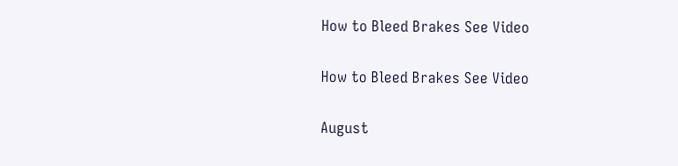How to Bleed Brakes See Video

How to Bleed Brakes See Video

August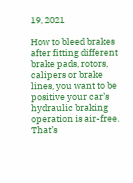19, 2021

How to bleed brakes after fitting different brake pads, rotors, calipers or brake lines, you want to be positive your car’s hydraulic braking operation is air-free. That’s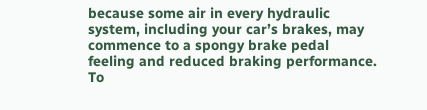because some air in every hydraulic system, including your car’s brakes, may commence to a spongy brake pedal feeling and reduced braking performance. To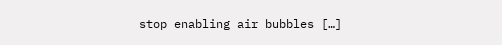stop enabling air bubbles […]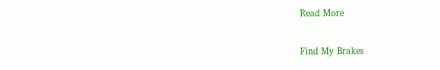Read More

Find My Brakes